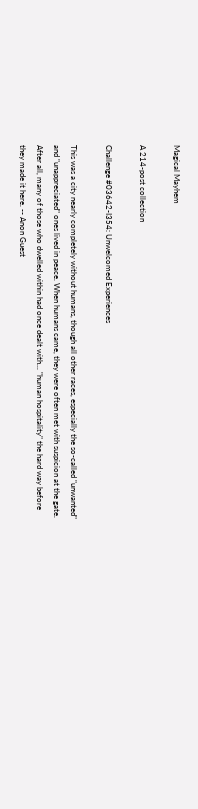Magical Mayhem

A 214-post collection

Challenge #03642-I354: Unwelcomed Experiences

This was a city nearly completely without humans, though all other races, especially the so-called "unwanted" and "unappreciated" ones lived in peace. When humans came, they were often met with suspicion at the gate. After all, many of those who dwelled within had once dealt with... "human hospitality" the hard way before they made it here. -- Anon Guest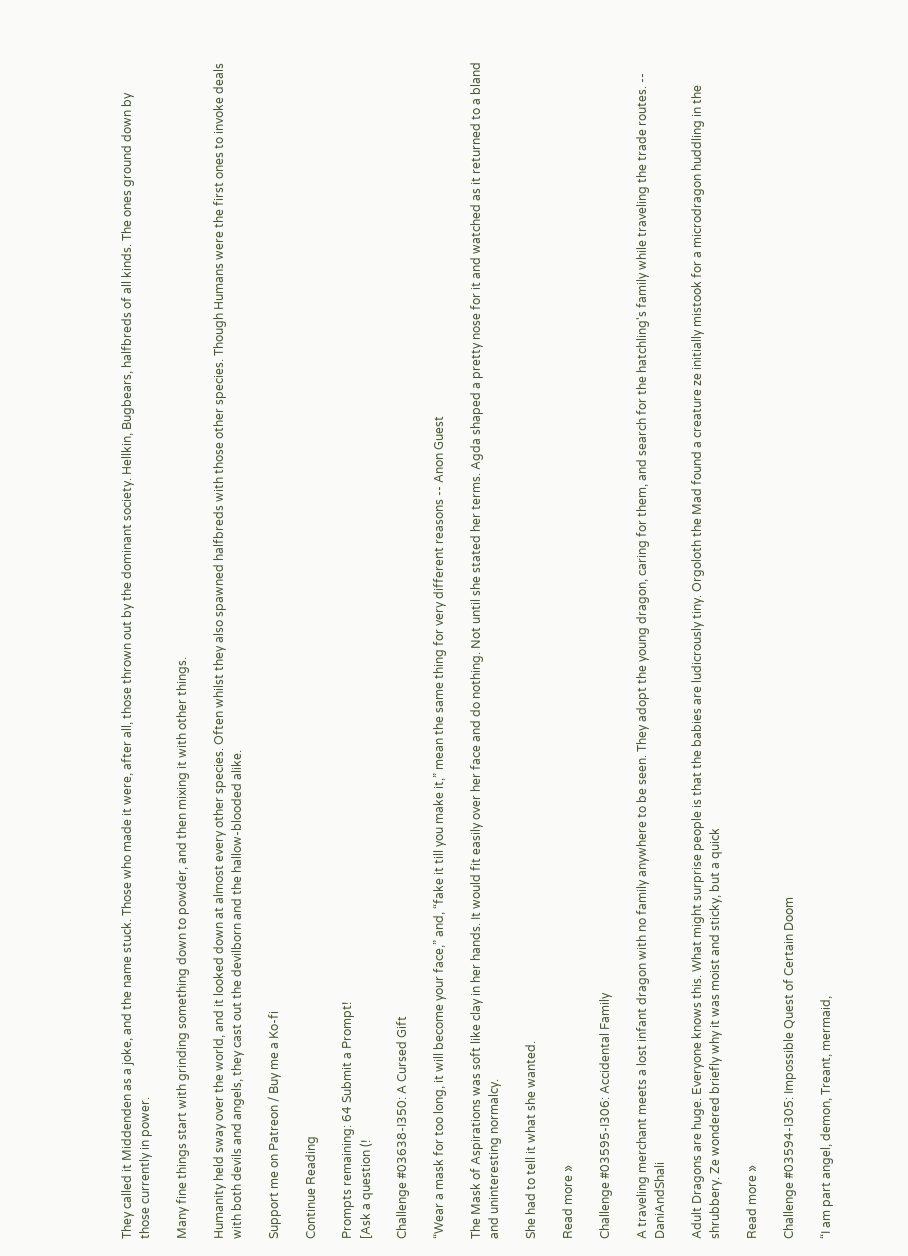They called it Middenden as a joke, and the name stuck. Those who made it were, after all, those thrown out by the dominant society. Hellkin, Bugbears, halfbreds of all kinds. The ones ground down by those currently in power.

Many fine things start with grinding something down to powder, and then mixing it with other things.

Humanity held sway over the world, and it looked down at almost every other species. Often whilst they also spawned halfbreds with those other species. Though Humans were the first ones to invoke deals with both devils and angels, they cast out the devilborn and the hallow-blooded alike.

Support me on Patreon / Buy me a Ko-fi

Continue Reading

Prompts remaining: 64 Submit a Prompt!
[Ask a question (!

Challenge #03638-I350: A Cursed Gift

“Wear a mask for too long, it will become your face,” and, “fake it till you make it,” mean the same thing for very different reasons -- Anon Guest

The Mask of Aspirations was soft like clay in her hands. It would fit easily over her face and do nothing. Not until she stated her terms. Agda shaped a pretty nose for it and watched as it returned to a bland and uninteresting normalcy.

She had to tell it what she wanted.

Read more »

Challenge #03595-I306: Accidental Family

A traveling merchant meets a lost infant dragon with no family anywhere to be seen. They adopt the young dragon, caring for them, and search for the hatchling's family while traveling the trade routes. -- DaniAndShali

Adult Dragons are huge. Everyone knows this. What might surprise people is that the babies are ludicrously tiny. Orgoloth the Mad found a creature ze initially mistook for a microdragon huddling in the shrubbery. Ze wondered briefly why it was moist and sticky, but a quick

Read more »

Challenge #03594-I305: Impossible Quest of Certain Doom

“I am part angel, demon, Treant, mermaid,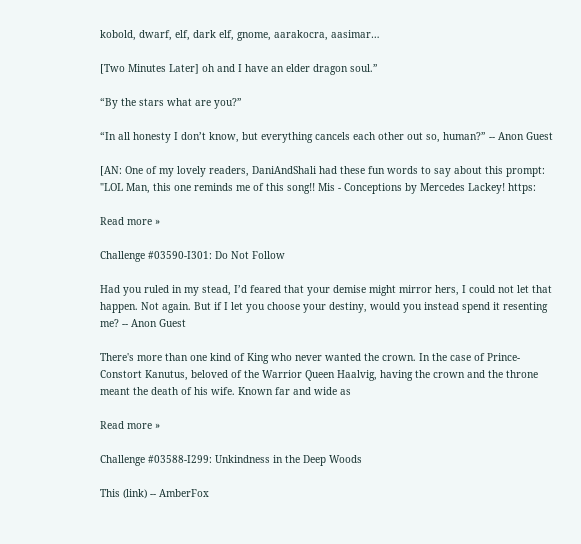kobold, dwarf, elf, dark elf, gnome, aarakocra, aasimar…

[Two Minutes Later] oh and I have an elder dragon soul.”

“By the stars what are you?”

“In all honesty I don’t know, but everything cancels each other out so, human?” -- Anon Guest

[AN: One of my lovely readers, DaniAndShali had these fun words to say about this prompt: "LOL Man, this one reminds me of this song!! Mis - Conceptions by Mercedes Lackey! https:

Read more »

Challenge #03590-I301: Do Not Follow

Had you ruled in my stead, I’d feared that your demise might mirror hers, I could not let that happen. Not again. But if I let you choose your destiny, would you instead spend it resenting me? -- Anon Guest

There's more than one kind of King who never wanted the crown. In the case of Prince-Constort Kanutus, beloved of the Warrior Queen Haalvig, having the crown and the throne meant the death of his wife. Known far and wide as

Read more »

Challenge #03588-I299: Unkindness in the Deep Woods

This (link) -- AmberFox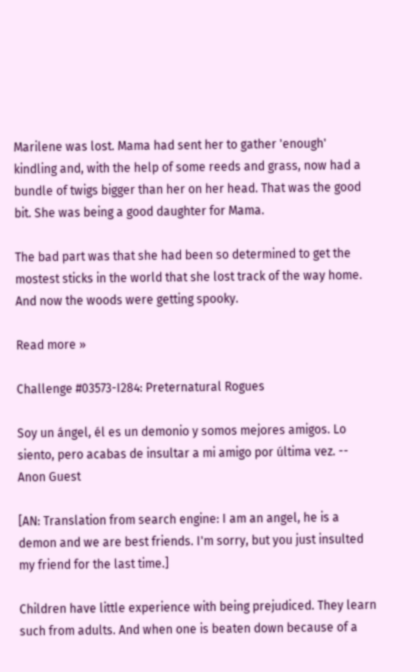Marilene was lost. Mama had sent her to gather 'enough' kindling and, with the help of some reeds and grass, now had a bundle of twigs bigger than her on her head. That was the good bit. She was being a good daughter for Mama.

The bad part was that she had been so determined to get the mostest sticks in the world that she lost track of the way home. And now the woods were getting spooky.

Read more »

Challenge #03573-I284: Preternatural Rogues

Soy un ángel, él es un demonio y somos mejores amigos. Lo siento, pero acabas de insultar a mi amigo por última vez. -- Anon Guest

[AN: Translation from search engine: I am an angel, he is a demon and we are best friends. I'm sorry, but you just insulted my friend for the last time.]

Children have little experience with being prejudiced. They learn such from adults. And when one is beaten down because of a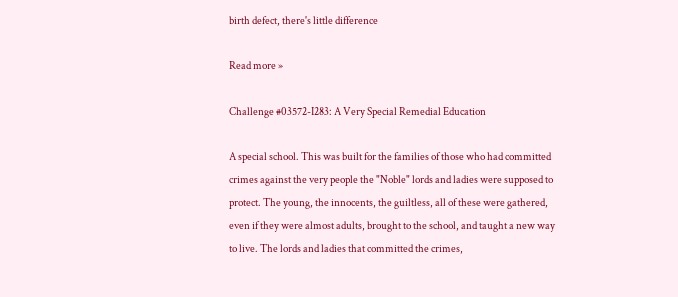birth defect, there's little difference

Read more »

Challenge #03572-I283: A Very Special Remedial Education

A special school. This was built for the families of those who had committed crimes against the very people the "Noble" lords and ladies were supposed to protect. The young, the innocents, the guiltless, all of these were gathered, even if they were almost adults, brought to the school, and taught a new way to live. The lords and ladies that committed the crimes,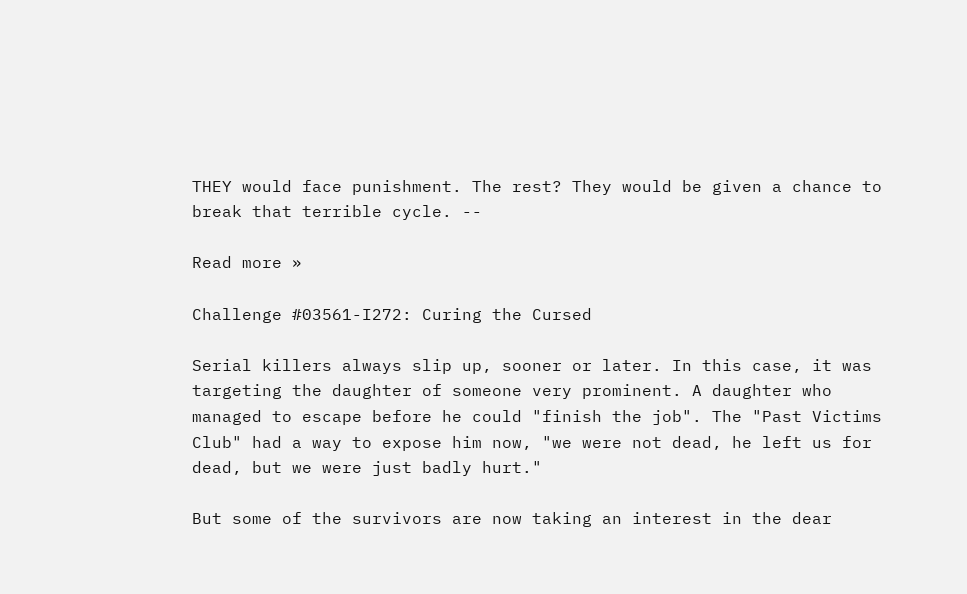THEY would face punishment. The rest? They would be given a chance to break that terrible cycle. --

Read more »

Challenge #03561-I272: Curing the Cursed

Serial killers always slip up, sooner or later. In this case, it was targeting the daughter of someone very prominent. A daughter who managed to escape before he could "finish the job". The "Past Victims Club" had a way to expose him now, "we were not dead, he left us for dead, but we were just badly hurt."

But some of the survivors are now taking an interest in the dear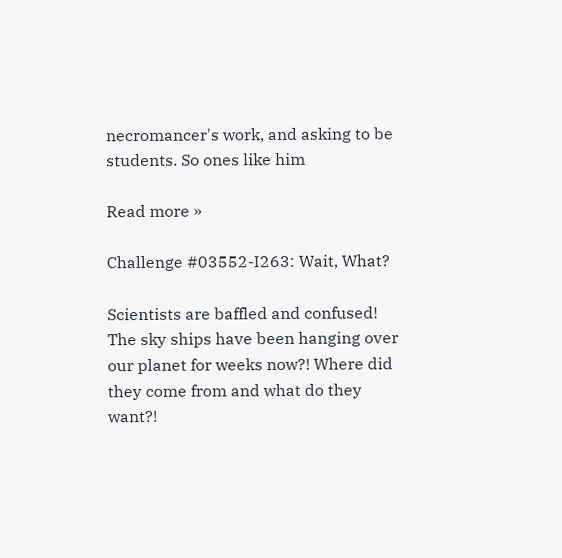necromancer's work, and asking to be students. So ones like him

Read more »

Challenge #03552-I263: Wait, What?

Scientists are baffled and confused! The sky ships have been hanging over our planet for weeks now?! Where did they come from and what do they want?!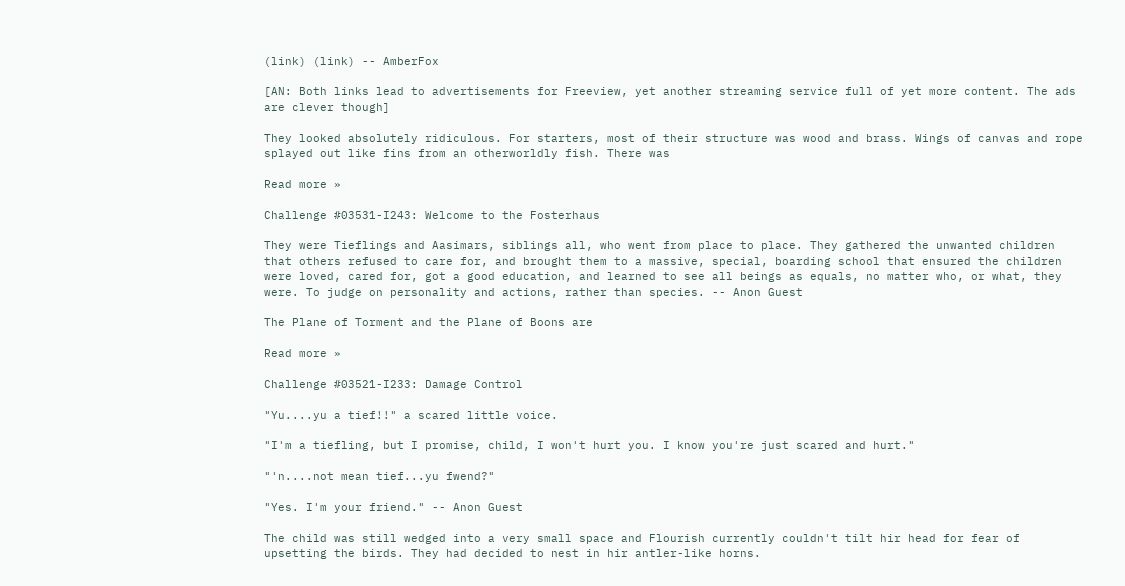(link) (link) -- AmberFox

[AN: Both links lead to advertisements for Freeview, yet another streaming service full of yet more content. The ads are clever though]

They looked absolutely ridiculous. For starters, most of their structure was wood and brass. Wings of canvas and rope splayed out like fins from an otherworldly fish. There was

Read more »

Challenge #03531-I243: Welcome to the Fosterhaus

They were Tieflings and Aasimars, siblings all, who went from place to place. They gathered the unwanted children that others refused to care for, and brought them to a massive, special, boarding school that ensured the children were loved, cared for, got a good education, and learned to see all beings as equals, no matter who, or what, they were. To judge on personality and actions, rather than species. -- Anon Guest

The Plane of Torment and the Plane of Boons are

Read more »

Challenge #03521-I233: Damage Control

"Yu....yu a tief!!" a scared little voice.

"I'm a tiefling, but I promise, child, I won't hurt you. I know you're just scared and hurt."

"'n....not mean tief...yu fwend?"

"Yes. I'm your friend." -- Anon Guest

The child was still wedged into a very small space and Flourish currently couldn't tilt hir head for fear of upsetting the birds. They had decided to nest in hir antler-like horns.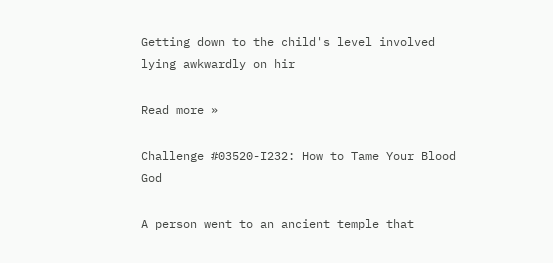Getting down to the child's level involved lying awkwardly on hir

Read more »

Challenge #03520-I232: How to Tame Your Blood God

A person went to an ancient temple that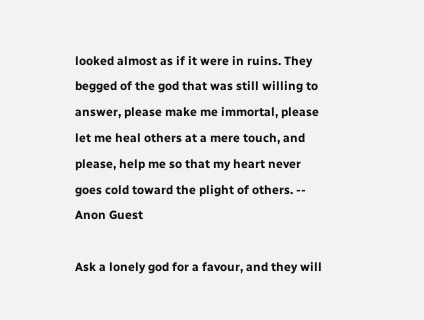looked almost as if it were in ruins. They begged of the god that was still willing to answer, please make me immortal, please let me heal others at a mere touch, and please, help me so that my heart never goes cold toward the plight of others. -- Anon Guest

Ask a lonely god for a favour, and they will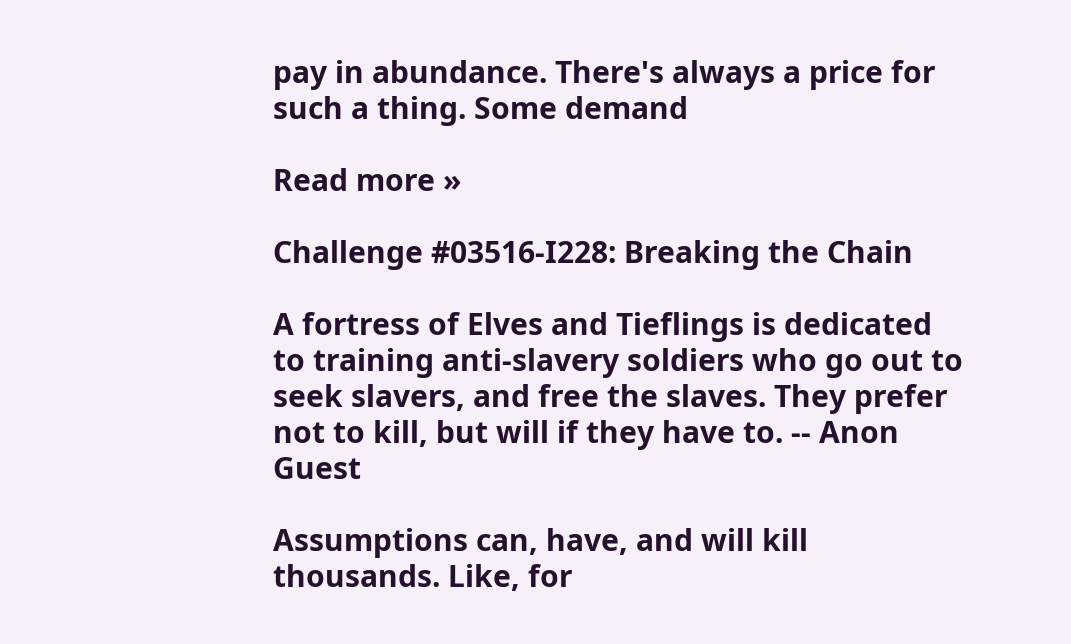pay in abundance. There's always a price for such a thing. Some demand

Read more »

Challenge #03516-I228: Breaking the Chain

A fortress of Elves and Tieflings is dedicated to training anti-slavery soldiers who go out to seek slavers, and free the slaves. They prefer not to kill, but will if they have to. -- Anon Guest

Assumptions can, have, and will kill thousands. Like, for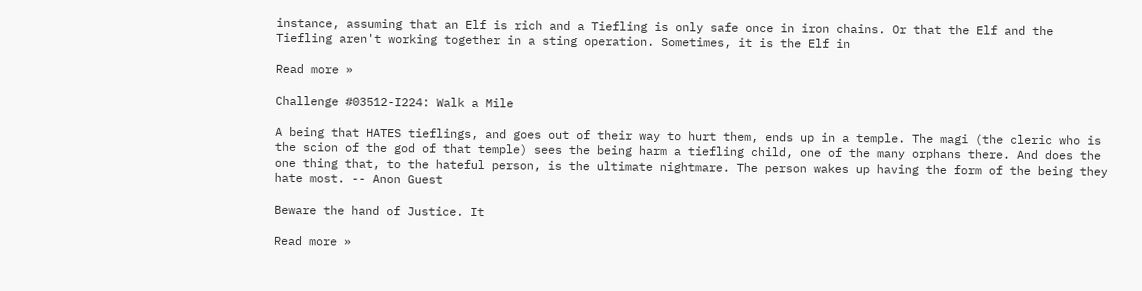instance, assuming that an Elf is rich and a Tiefling is only safe once in iron chains. Or that the Elf and the Tiefling aren't working together in a sting operation. Sometimes, it is the Elf in

Read more »

Challenge #03512-I224: Walk a Mile

A being that HATES tieflings, and goes out of their way to hurt them, ends up in a temple. The magi (the cleric who is the scion of the god of that temple) sees the being harm a tiefling child, one of the many orphans there. And does the one thing that, to the hateful person, is the ultimate nightmare. The person wakes up having the form of the being they hate most. -- Anon Guest

Beware the hand of Justice. It

Read more »